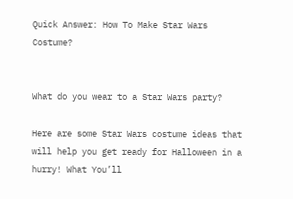Quick Answer: How To Make Star Wars Costume?


What do you wear to a Star Wars party?

Here are some Star Wars costume ideas that will help you get ready for Halloween in a hurry! What You’ll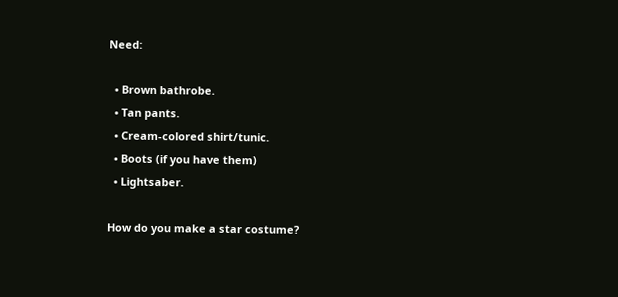Need:

  • Brown bathrobe.
  • Tan pants.
  • Cream-colored shirt/tunic.
  • Boots (if you have them)
  • Lightsaber.

How do you make a star costume?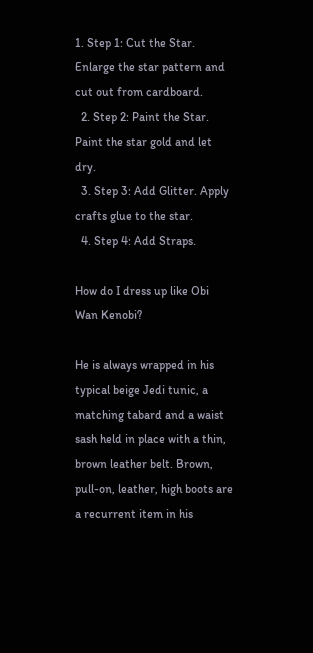1. Step 1: Cut the Star. Enlarge the star pattern and cut out from cardboard.
  2. Step 2: Paint the Star. Paint the star gold and let dry.
  3. Step 3: Add Glitter. Apply crafts glue to the star.
  4. Step 4: Add Straps.

How do I dress up like Obi Wan Kenobi?

He is always wrapped in his typical beige Jedi tunic, a matching tabard and a waist sash held in place with a thin, brown leather belt. Brown, pull-on, leather, high boots are a recurrent item in his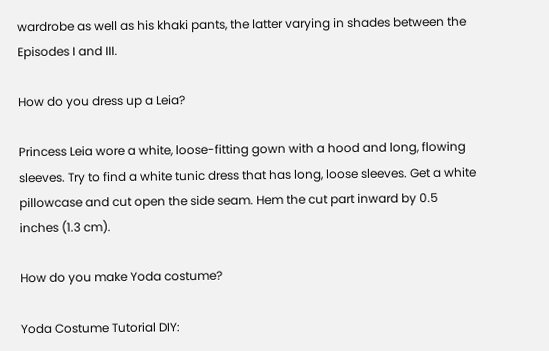wardrobe as well as his khaki pants, the latter varying in shades between the Episodes I and III.

How do you dress up a Leia?

Princess Leia wore a white, loose-fitting gown with a hood and long, flowing sleeves. Try to find a white tunic dress that has long, loose sleeves. Get a white pillowcase and cut open the side seam. Hem the cut part inward by 0.5 inches (1.3 cm).

How do you make Yoda costume?

Yoda Costume Tutorial DIY: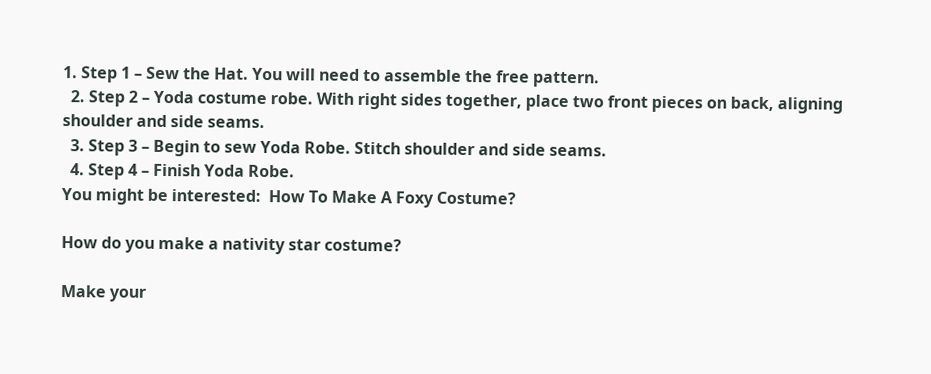1. Step 1 – Sew the Hat. You will need to assemble the free pattern.
  2. Step 2 – Yoda costume robe. With right sides together, place two front pieces on back, aligning shoulder and side seams.
  3. Step 3 – Begin to sew Yoda Robe. Stitch shoulder and side seams.
  4. Step 4 – Finish Yoda Robe.
You might be interested:  How To Make A Foxy Costume?

How do you make a nativity star costume?

Make your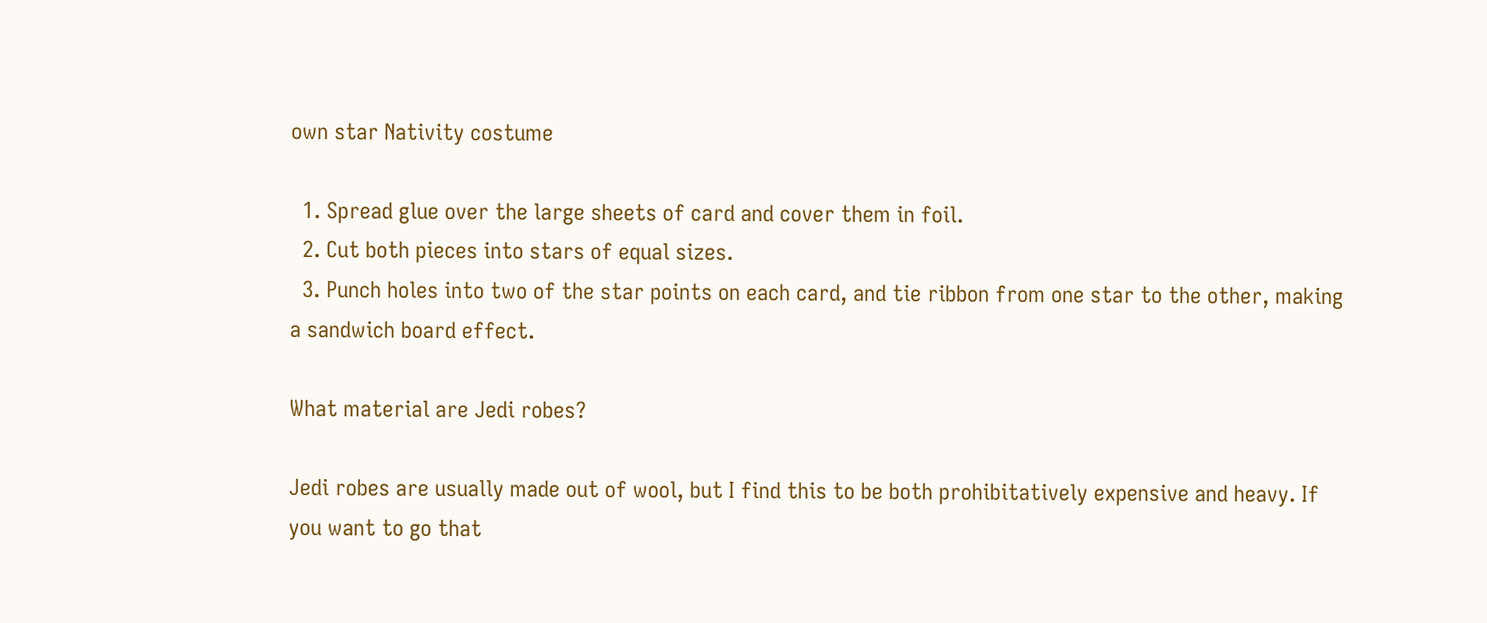own star Nativity costume

  1. Spread glue over the large sheets of card and cover them in foil.
  2. Cut both pieces into stars of equal sizes.
  3. Punch holes into two of the star points on each card, and tie ribbon from one star to the other, making a sandwich board effect.

What material are Jedi robes?

Jedi robes are usually made out of wool, but I find this to be both prohibitatively expensive and heavy. If you want to go that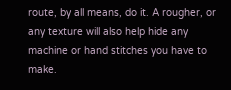route, by all means, do it. A rougher, or any texture will also help hide any machine or hand stitches you have to make.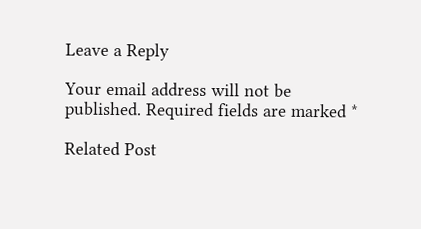Leave a Reply

Your email address will not be published. Required fields are marked *

Related Post